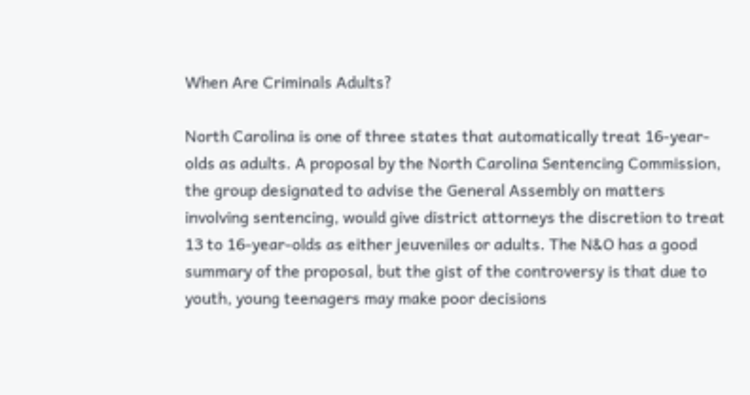When Are Criminals Adults?

North Carolina is one of three states that automatically treat 16-year-olds as adults. A proposal by the North Carolina Sentencing Commission, the group designated to advise the General Assembly on matters involving sentencing, would give district attorneys the discretion to treat 13 to 16-year-olds as either jeuveniles or adults. The N&O has a good summary of the proposal, but the gist of the controversy is that due to youth, young teenagers may make poor decisions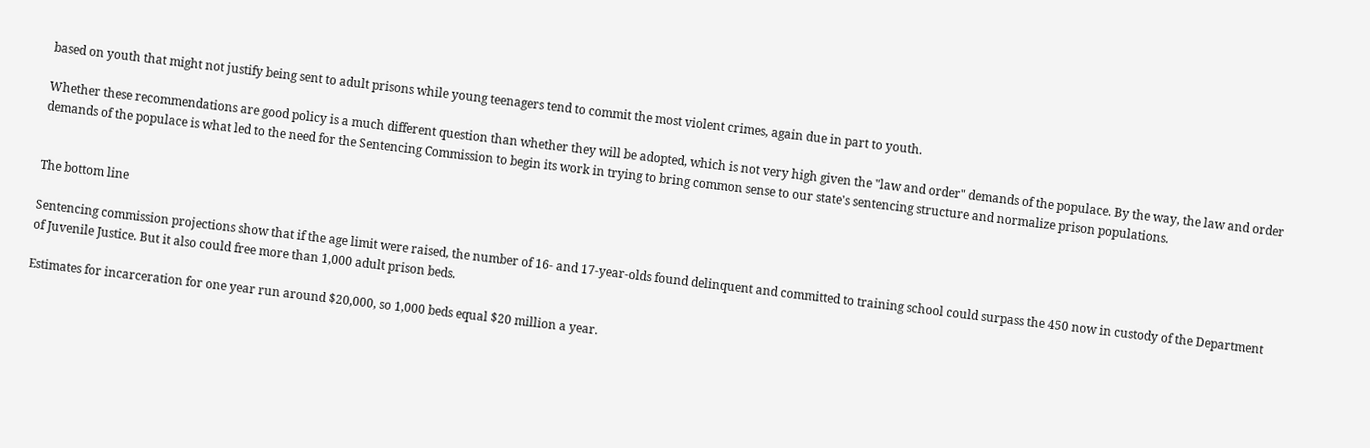based on youth that might not justify being sent to adult prisons while young teenagers tend to commit the most violent crimes, again due in part to youth.

Whether these recommendations are good policy is a much different question than whether they will be adopted, which is not very high given the "law and order" demands of the populace. By the way, the law and order demands of the populace is what led to the need for the Sentencing Commission to begin its work in trying to bring common sense to our state's sentencing structure and normalize prison populations.


The bottom line

Sentencing commission projections show that if the age limit were raised, the number of 16- and 17-year-olds found delinquent and committed to training school could surpass the 450 now in custody of the Department of Juvenile Justice. But it also could free more than 1,000 adult prison beds.

Estimates for incarceration for one year run around $20,000, so 1,000 beds equal $20 million a year.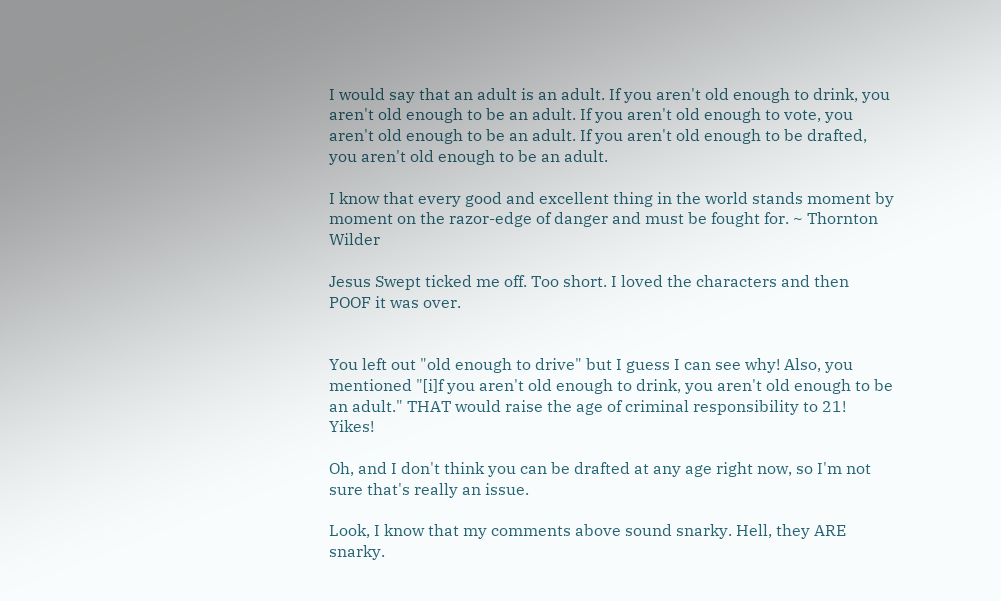I would say that an adult is an adult. If you aren't old enough to drink, you aren't old enough to be an adult. If you aren't old enough to vote, you aren't old enough to be an adult. If you aren't old enough to be drafted, you aren't old enough to be an adult.

I know that every good and excellent thing in the world stands moment by moment on the razor-edge of danger and must be fought for. ~ Thornton Wilder

Jesus Swept ticked me off. Too short. I loved the characters and then POOF it was over.


You left out "old enough to drive" but I guess I can see why! Also, you mentioned "[i]f you aren't old enough to drink, you aren't old enough to be an adult." THAT would raise the age of criminal responsibility to 21! Yikes!

Oh, and I don't think you can be drafted at any age right now, so I'm not sure that's really an issue.

Look, I know that my comments above sound snarky. Hell, they ARE snarky.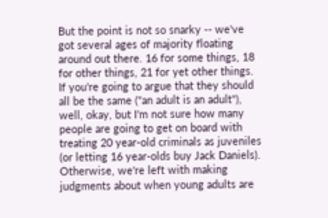But the point is not so snarky -- we've got several ages of majority floating around out there. 16 for some things, 18 for other things, 21 for yet other things. If you're going to argue that they should all be the same ("an adult is an adult"), well, okay, but I'm not sure how many people are going to get on board with treating 20 year-old criminals as juveniles (or letting 16 year-olds buy Jack Daniels). Otherwise, we're left with making judgments about when young adults are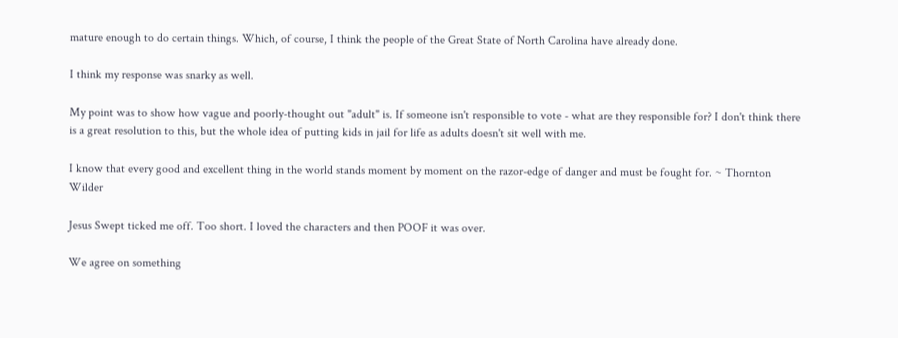mature enough to do certain things. Which, of course, I think the people of the Great State of North Carolina have already done.

I think my response was snarky as well.

My point was to show how vague and poorly-thought out "adult" is. If someone isn't responsible to vote - what are they responsible for? I don't think there is a great resolution to this, but the whole idea of putting kids in jail for life as adults doesn't sit well with me.

I know that every good and excellent thing in the world stands moment by moment on the razor-edge of danger and must be fought for. ~ Thornton Wilder

Jesus Swept ticked me off. Too short. I loved the characters and then POOF it was over.

We agree on something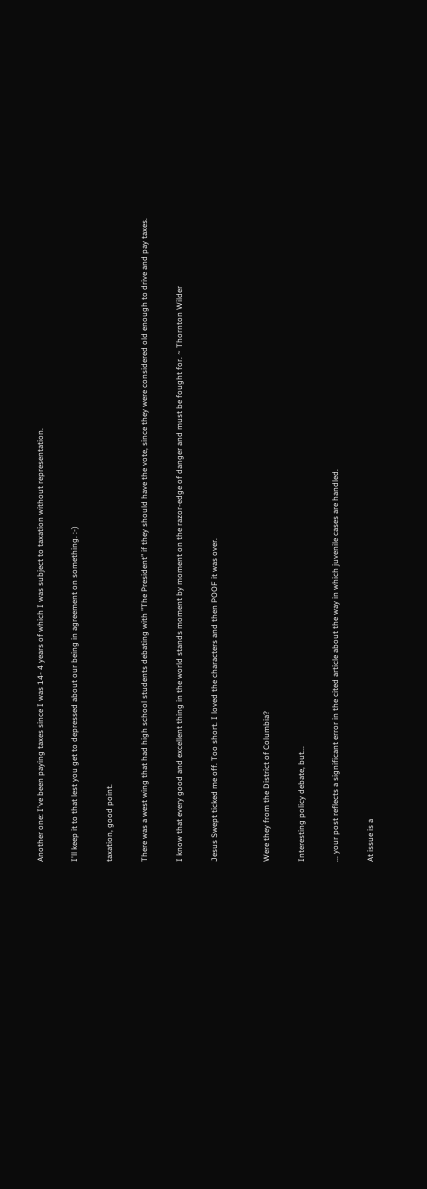Another one: I've been paying taxes since I was 14- 4 years of which I was subject to taxation without representation.

I'll keep it to that lest you get to depressed about our being in agreement on something. :-)

taxation, good point.

There was a west wing that had high school students debating with "The President" if they should have the vote, since they were considered old enough to drive and pay taxes.

I know that every good and excellent thing in the world stands moment by moment on the razor-edge of danger and must be fought for. ~ Thornton Wilder

Jesus Swept ticked me off. Too short. I loved the characters and then POOF it was over.


Were they from the District of Columbia?

Interesting policy debate, but...

... your post reflects a significant error in the cited article about the way in which juvenile cases are handled.

At issue is a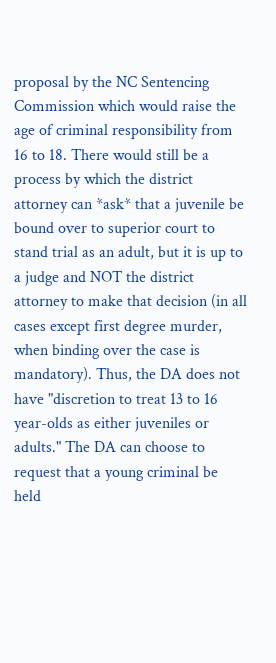proposal by the NC Sentencing Commission which would raise the age of criminal responsibility from 16 to 18. There would still be a process by which the district attorney can *ask* that a juvenile be bound over to superior court to stand trial as an adult, but it is up to a judge and NOT the district attorney to make that decision (in all cases except first degree murder, when binding over the case is mandatory). Thus, the DA does not have "discretion to treat 13 to 16 year-olds as either juveniles or adults." The DA can choose to request that a young criminal be held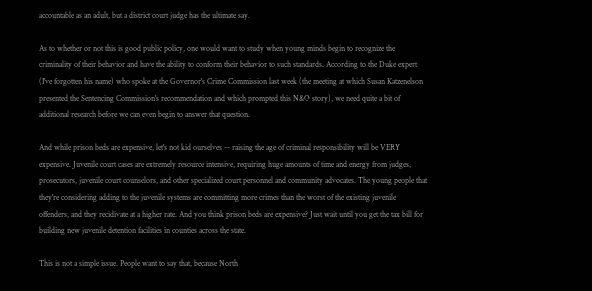accountable as an adult, but a district court judge has the ultimate say.

As to whether or not this is good public policy, one would want to study when young minds begin to recognize the criminality of their behavior and have the ability to conform their behavior to such standards. According to the Duke expert (I've forgotten his name) who spoke at the Governor's Crime Commission last week (the meeting at which Susan Katzenelson presented the Sentencing Commission's recommendation and which prompted this N&O story), we need quite a bit of additional research before we can even begin to answer that question.

And while prison beds are expensive, let's not kid ourselves -- raising the age of criminal responsibility will be VERY expensive. Juvenile court cases are extremely resource intensive, requiring huge amounts of time and energy from judges, prosecutors, juvenile court counselors, and other specialized court personnel and community advocates. The young people that they're considering adding to the juvenile systems are committing more crimes than the worst of the existing juvenile offenders, and they recidivate at a higher rate. And you think prison beds are expensive? Just wait until you get the tax bill for building new juvenile detention facilities in counties across the state.

This is not a simple issue. People want to say that, because North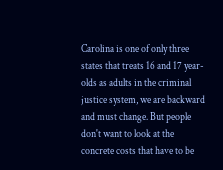Carolina is one of only three states that treats 16 and 17 year-olds as adults in the criminal justice system, we are backward and must change. But people don't want to look at the concrete costs that have to be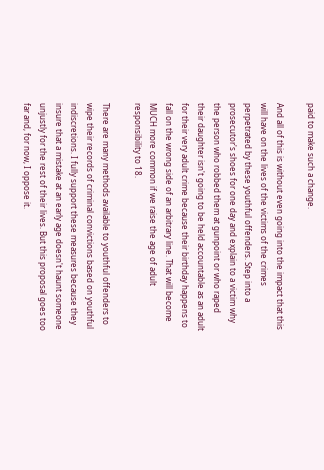paid to make such a change.

And all of this is without even going into the impact that this will have on the lives of the victims of the crimes perpetrated by these youthful offenders. Step into a prosecutor's shoes for one day and explain to a victim why the person who robbed them at gunpoint or who raped their daughter isn't going to be held accountable as an adult for their very adult crime because their birthday happens to fall on the wrong side of an arbitrary line. That will become MUCH more common if we raise the age of adult responsibility to 18.

There are many methods available to youthful offenders to wipe their records of criminal convictions based on youthful indiscretions. I fully support these measures because they insure that a mistake at an early age doesn't haunt someone unjustly for the rest of their lives. But this proposal goes too far and, for now, I oppose it.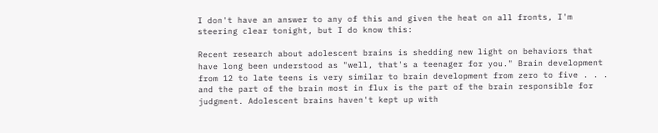I don't have an answer to any of this and given the heat on all fronts, I'm steering clear tonight, but I do know this:

Recent research about adolescent brains is shedding new light on behaviors that have long been understood as "well, that's a teenager for you." Brain development from 12 to late teens is very similar to brain development from zero to five . . . and the part of the brain most in flux is the part of the brain responsible for judgment. Adolescent brains haven't kept up with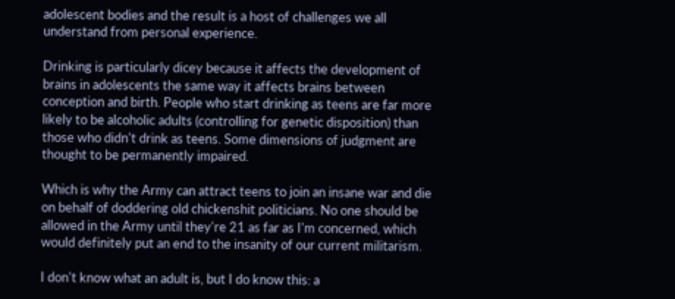adolescent bodies and the result is a host of challenges we all understand from personal experience.

Drinking is particularly dicey because it affects the development of brains in adolescents the same way it affects brains between conception and birth. People who start drinking as teens are far more likely to be alcoholic adults (controlling for genetic disposition) than those who didn't drink as teens. Some dimensions of judgment are thought to be permanently impaired.

Which is why the Army can attract teens to join an insane war and die on behalf of doddering old chickenshit politicians. No one should be allowed in the Army until they're 21 as far as I'm concerned, which would definitely put an end to the insanity of our current militarism.

I don't know what an adult is, but I do know this: a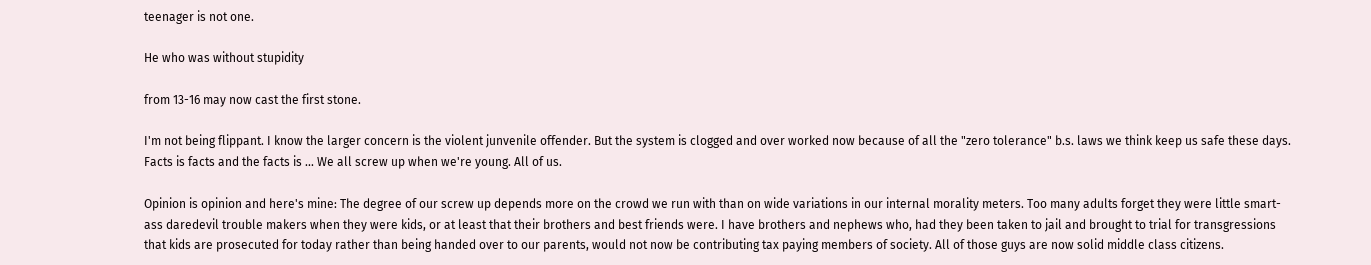teenager is not one.

He who was without stupidity

from 13-16 may now cast the first stone.

I'm not being flippant. I know the larger concern is the violent junvenile offender. But the system is clogged and over worked now because of all the "zero tolerance" b.s. laws we think keep us safe these days. Facts is facts and the facts is ... We all screw up when we're young. All of us.

Opinion is opinion and here's mine: The degree of our screw up depends more on the crowd we run with than on wide variations in our internal morality meters. Too many adults forget they were little smart-ass daredevil trouble makers when they were kids, or at least that their brothers and best friends were. I have brothers and nephews who, had they been taken to jail and brought to trial for transgressions that kids are prosecuted for today rather than being handed over to our parents, would not now be contributing tax paying members of society. All of those guys are now solid middle class citizens.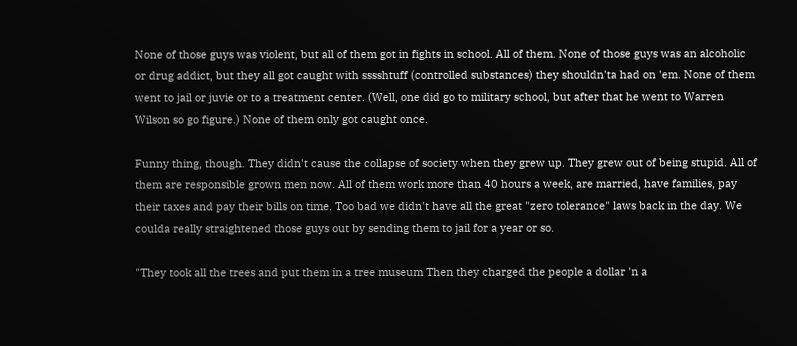None of those guys was violent, but all of them got in fights in school. All of them. None of those guys was an alcoholic or drug addict, but they all got caught with sssshtuff (controlled substances) they shouldn'ta had on 'em. None of them went to jail or juvie or to a treatment center. (Well, one did go to military school, but after that he went to Warren Wilson so go figure.) None of them only got caught once.

Funny thing, though. They didn't cause the collapse of society when they grew up. They grew out of being stupid. All of them are responsible grown men now. All of them work more than 40 hours a week, are married, have families, pay their taxes and pay their bills on time. Too bad we didn't have all the great "zero tolerance" laws back in the day. We coulda really straightened those guys out by sending them to jail for a year or so.

"They took all the trees and put them in a tree museum Then they charged the people a dollar 'n a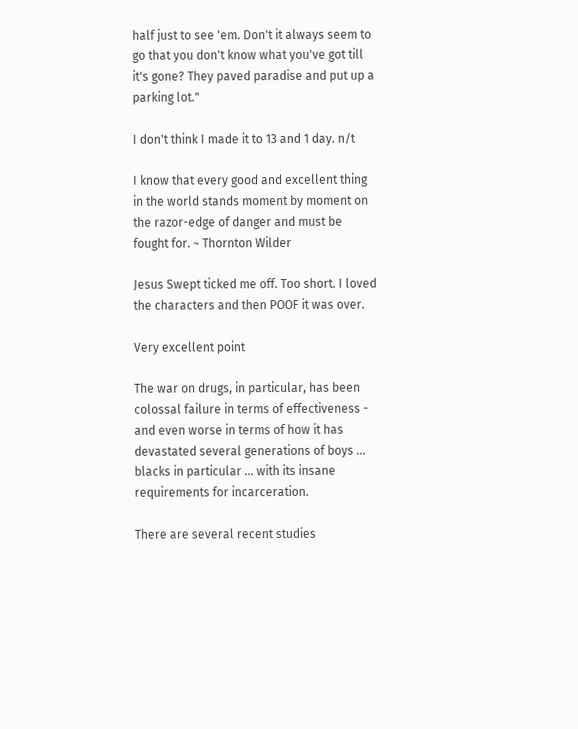half just to see 'em. Don't it always seem to go that you don't know what you've got till it's gone? They paved paradise and put up a parking lot."

I don't think I made it to 13 and 1 day. n/t

I know that every good and excellent thing in the world stands moment by moment on the razor-edge of danger and must be fought for. ~ Thornton Wilder

Jesus Swept ticked me off. Too short. I loved the characters and then POOF it was over.

Very excellent point

The war on drugs, in particular, has been colossal failure in terms of effectiveness - and even worse in terms of how it has devastated several generations of boys ... blacks in particular ... with its insane requirements for incarceration.

There are several recent studies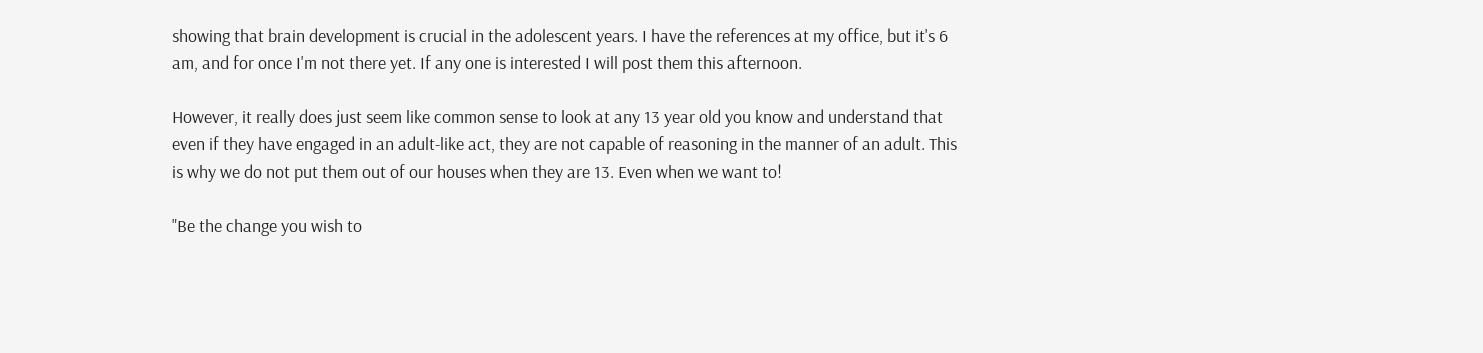showing that brain development is crucial in the adolescent years. I have the references at my office, but it's 6 am, and for once I'm not there yet. If any one is interested I will post them this afternoon.

However, it really does just seem like common sense to look at any 13 year old you know and understand that even if they have engaged in an adult-like act, they are not capable of reasoning in the manner of an adult. This is why we do not put them out of our houses when they are 13. Even when we want to!

"Be the change you wish to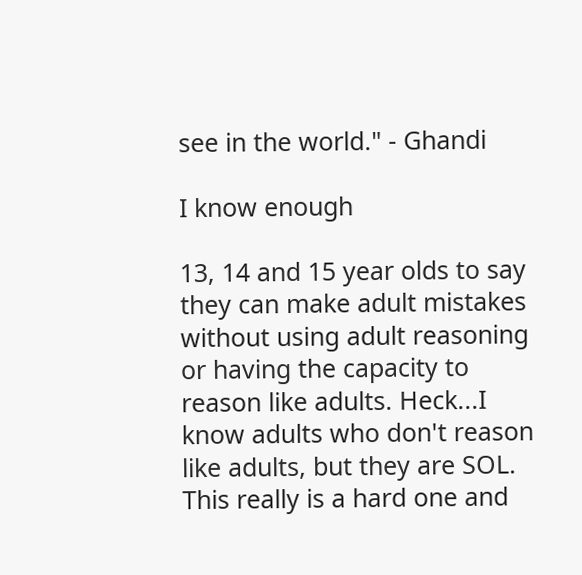see in the world." - Ghandi

I know enough

13, 14 and 15 year olds to say they can make adult mistakes without using adult reasoning or having the capacity to reason like adults. Heck...I know adults who don't reason like adults, but they are SOL. This really is a hard one and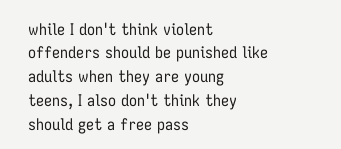while I don't think violent offenders should be punished like adults when they are young teens, I also don't think they should get a free pass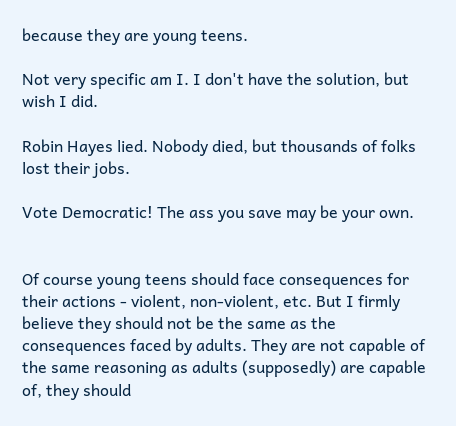because they are young teens.

Not very specific am I. I don't have the solution, but wish I did.

Robin Hayes lied. Nobody died, but thousands of folks lost their jobs.

Vote Democratic! The ass you save may be your own.


Of course young teens should face consequences for their actions - violent, non-violent, etc. But I firmly believe they should not be the same as the consequences faced by adults. They are not capable of the same reasoning as adults (supposedly) are capable of, they should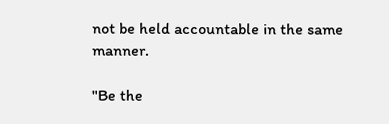not be held accountable in the same manner.

"Be the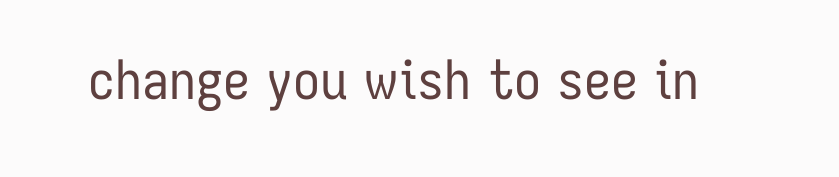change you wish to see in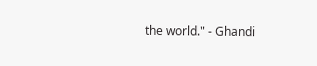the world." - Ghandi